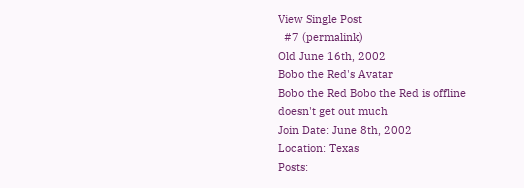View Single Post
  #7 (permalink)
Old June 16th, 2002
Bobo the Red's Avatar
Bobo the Red Bobo the Red is offline
doesn't get out much
Join Date: June 8th, 2002
Location: Texas
Posts: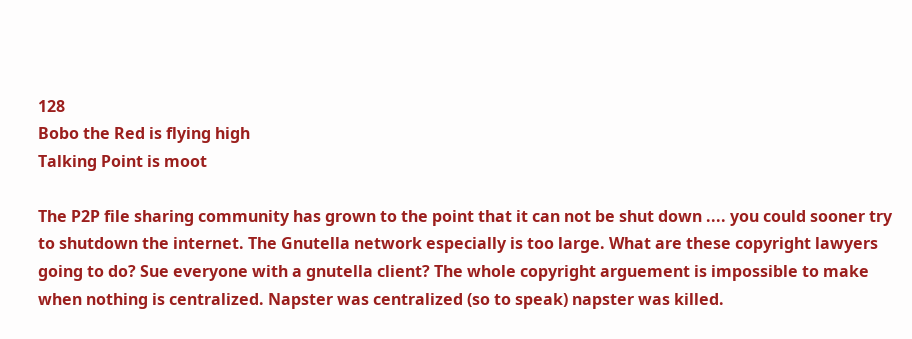128
Bobo the Red is flying high
Talking Point is moot

The P2P file sharing community has grown to the point that it can not be shut down .... you could sooner try to shutdown the internet. The Gnutella network especially is too large. What are these copyright lawyers going to do? Sue everyone with a gnutella client? The whole copyright arguement is impossible to make when nothing is centralized. Napster was centralized (so to speak) napster was killed.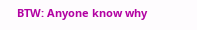BTW: Anyone know why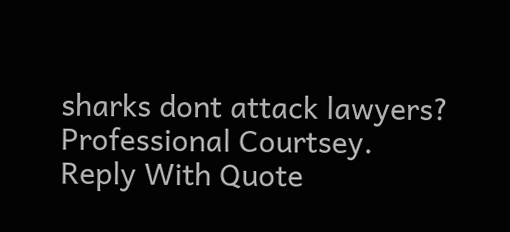sharks dont attack lawyers? Professional Courtsey.
Reply With Quote